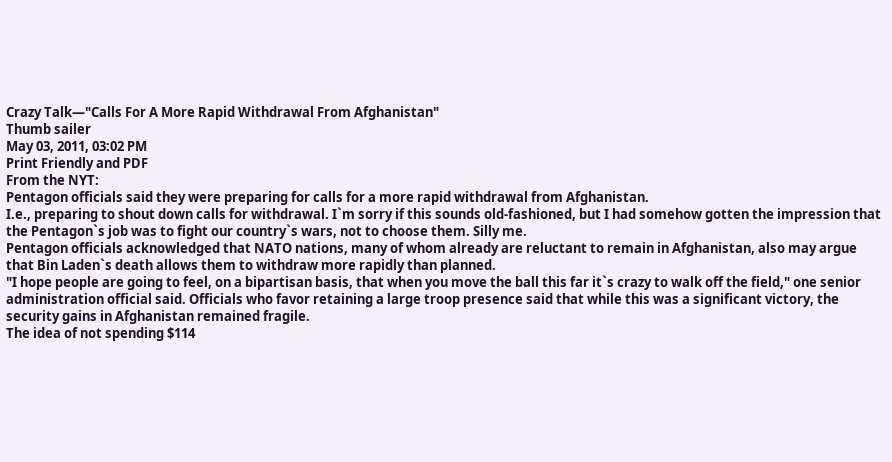Crazy Talk—"Calls For A More Rapid Withdrawal From Afghanistan"
Thumb sailer
May 03, 2011, 03:02 PM
Print Friendly and PDF
From the NYT:
Pentagon officials said they were preparing for calls for a more rapid withdrawal from Afghanistan.
I.e., preparing to shout down calls for withdrawal. I`m sorry if this sounds old-fashioned, but I had somehow gotten the impression that the Pentagon`s job was to fight our country`s wars, not to choose them. Silly me.
Pentagon officials acknowledged that NATO nations, many of whom already are reluctant to remain in Afghanistan, also may argue that Bin Laden`s death allows them to withdraw more rapidly than planned.
"I hope people are going to feel, on a bipartisan basis, that when you move the ball this far it`s crazy to walk off the field," one senior administration official said. Officials who favor retaining a large troop presence said that while this was a significant victory, the security gains in Afghanistan remained fragile.
The idea of not spending $114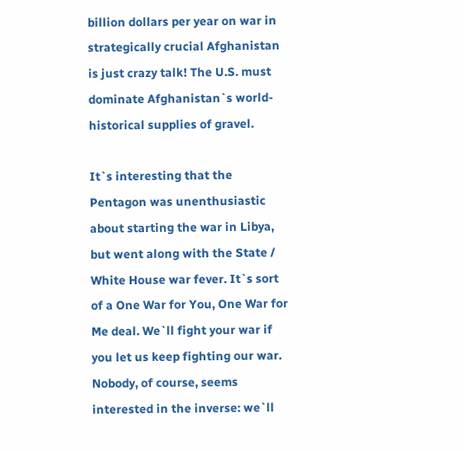billion dollars per year on war in strategically crucial Afghanistan is just crazy talk! The U.S. must dominate Afghanistan`s world-historical supplies of gravel.

It`s interesting that the Pentagon was unenthusiastic about starting the war in Libya, but went along with the State / White House war fever. It`s sort of a One War for You, One War for Me deal. We`ll fight your war if you let us keep fighting our war. Nobody, of course, seems interested in the inverse: we`ll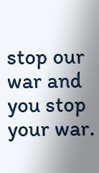stop our war and you stop your war.